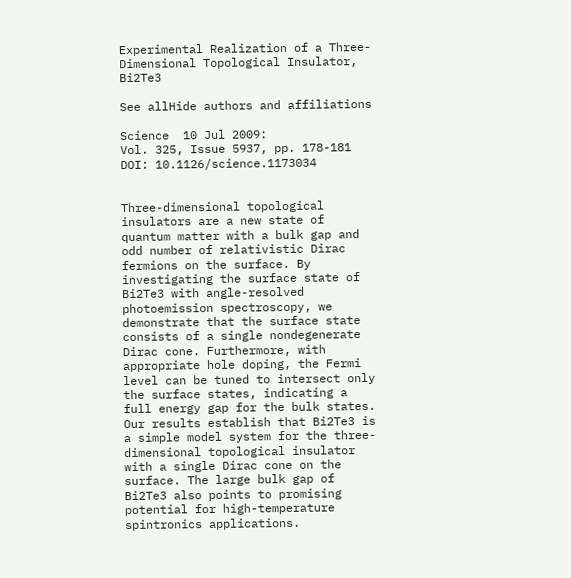Experimental Realization of a Three-Dimensional Topological Insulator, Bi2Te3

See allHide authors and affiliations

Science  10 Jul 2009:
Vol. 325, Issue 5937, pp. 178-181
DOI: 10.1126/science.1173034


Three-dimensional topological insulators are a new state of quantum matter with a bulk gap and odd number of relativistic Dirac fermions on the surface. By investigating the surface state of Bi2Te3 with angle-resolved photoemission spectroscopy, we demonstrate that the surface state consists of a single nondegenerate Dirac cone. Furthermore, with appropriate hole doping, the Fermi level can be tuned to intersect only the surface states, indicating a full energy gap for the bulk states. Our results establish that Bi2Te3 is a simple model system for the three-dimensional topological insulator with a single Dirac cone on the surface. The large bulk gap of Bi2Te3 also points to promising potential for high-temperature spintronics applications.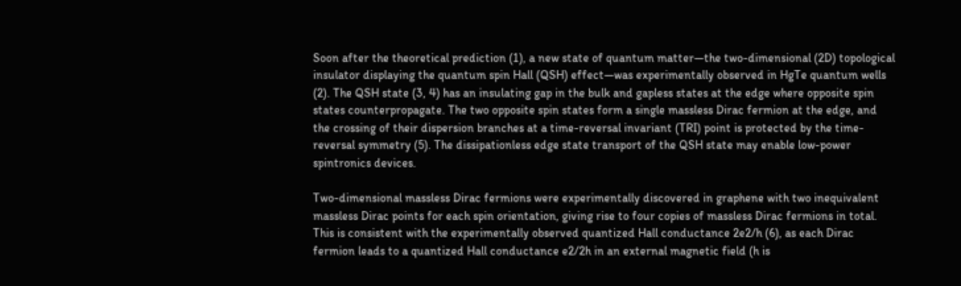Soon after the theoretical prediction (1), a new state of quantum matter—the two-dimensional (2D) topological insulator displaying the quantum spin Hall (QSH) effect—was experimentally observed in HgTe quantum wells (2). The QSH state (3, 4) has an insulating gap in the bulk and gapless states at the edge where opposite spin states counterpropagate. The two opposite spin states form a single massless Dirac fermion at the edge, and the crossing of their dispersion branches at a time-reversal invariant (TRI) point is protected by the time-reversal symmetry (5). The dissipationless edge state transport of the QSH state may enable low-power spintronics devices.

Two-dimensional massless Dirac fermions were experimentally discovered in graphene with two inequivalent massless Dirac points for each spin orientation, giving rise to four copies of massless Dirac fermions in total. This is consistent with the experimentally observed quantized Hall conductance 2e2/h (6), as each Dirac fermion leads to a quantized Hall conductance e2/2h in an external magnetic field (h is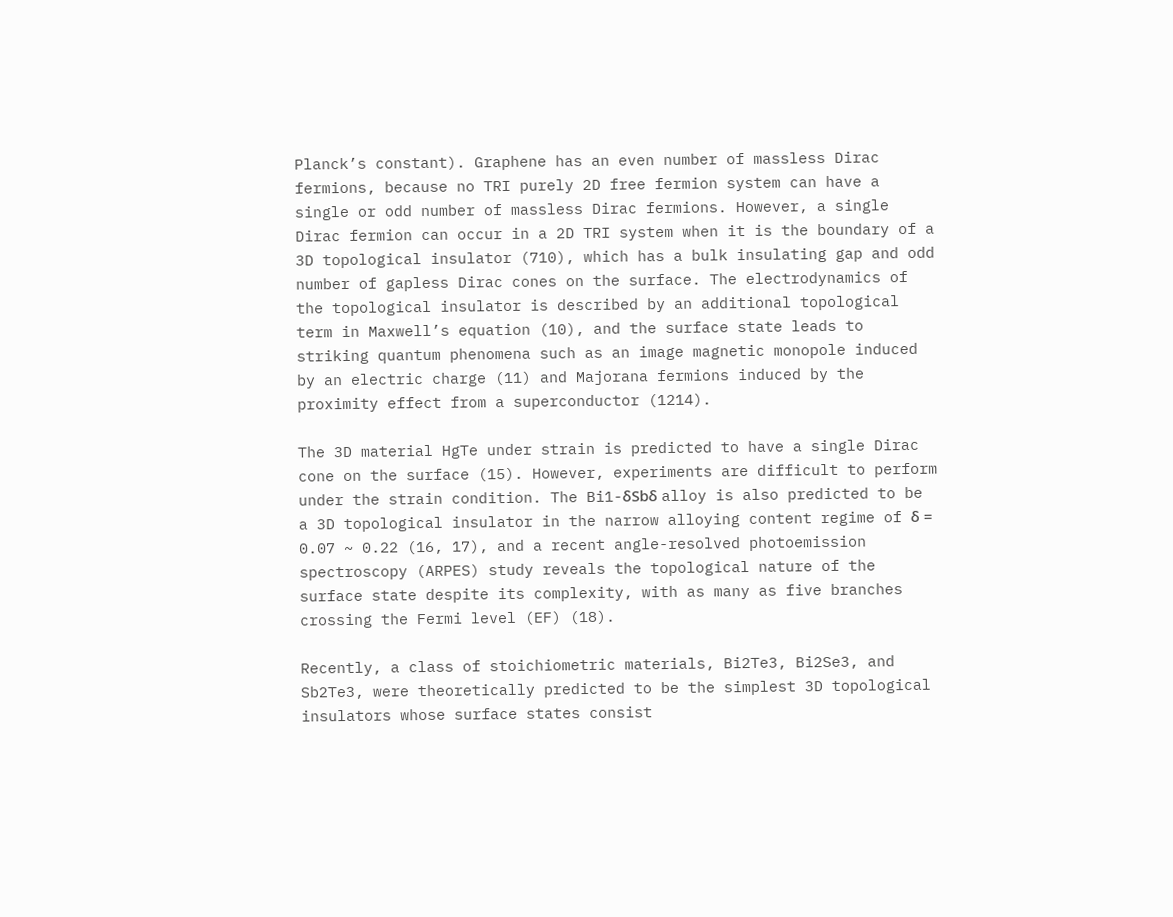Planck’s constant). Graphene has an even number of massless Dirac fermions, because no TRI purely 2D free fermion system can have a single or odd number of massless Dirac fermions. However, a single Dirac fermion can occur in a 2D TRI system when it is the boundary of a 3D topological insulator (710), which has a bulk insulating gap and odd number of gapless Dirac cones on the surface. The electrodynamics of the topological insulator is described by an additional topological term in Maxwell’s equation (10), and the surface state leads to striking quantum phenomena such as an image magnetic monopole induced by an electric charge (11) and Majorana fermions induced by the proximity effect from a superconductor (1214).

The 3D material HgTe under strain is predicted to have a single Dirac cone on the surface (15). However, experiments are difficult to perform under the strain condition. The Bi1-δSbδ alloy is also predicted to be a 3D topological insulator in the narrow alloying content regime of δ = 0.07 ~ 0.22 (16, 17), and a recent angle-resolved photoemission spectroscopy (ARPES) study reveals the topological nature of the surface state despite its complexity, with as many as five branches crossing the Fermi level (EF) (18).

Recently, a class of stoichiometric materials, Bi2Te3, Bi2Se3, and Sb2Te3, were theoretically predicted to be the simplest 3D topological insulators whose surface states consist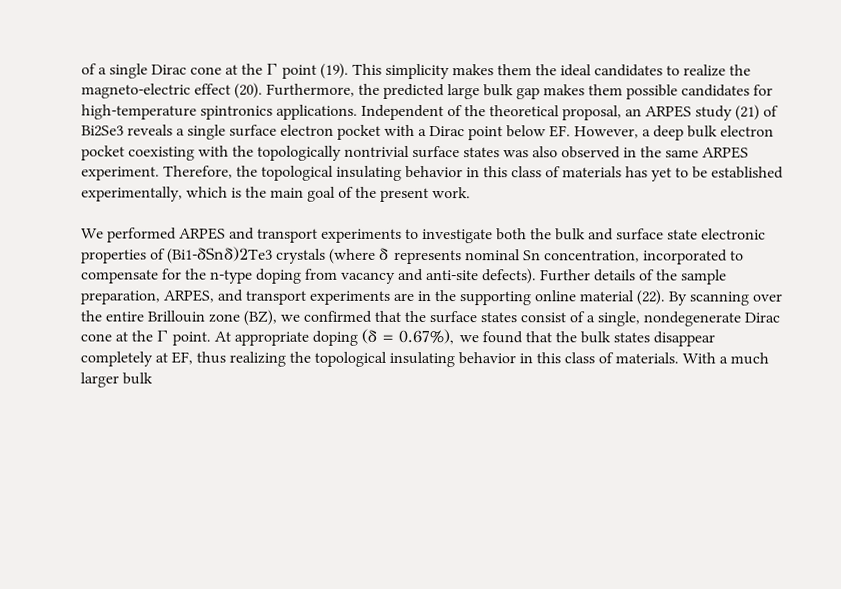of a single Dirac cone at the Γ point (19). This simplicity makes them the ideal candidates to realize the magneto-electric effect (20). Furthermore, the predicted large bulk gap makes them possible candidates for high-temperature spintronics applications. Independent of the theoretical proposal, an ARPES study (21) of Bi2Se3 reveals a single surface electron pocket with a Dirac point below EF. However, a deep bulk electron pocket coexisting with the topologically nontrivial surface states was also observed in the same ARPES experiment. Therefore, the topological insulating behavior in this class of materials has yet to be established experimentally, which is the main goal of the present work.

We performed ARPES and transport experiments to investigate both the bulk and surface state electronic properties of (Bi1-δSnδ)2Te3 crystals (where δ represents nominal Sn concentration, incorporated to compensate for the n-type doping from vacancy and anti-site defects). Further details of the sample preparation, ARPES, and transport experiments are in the supporting online material (22). By scanning over the entire Brillouin zone (BZ), we confirmed that the surface states consist of a single, nondegenerate Dirac cone at the Γ point. At appropriate doping (δ = 0.67%), we found that the bulk states disappear completely at EF, thus realizing the topological insulating behavior in this class of materials. With a much larger bulk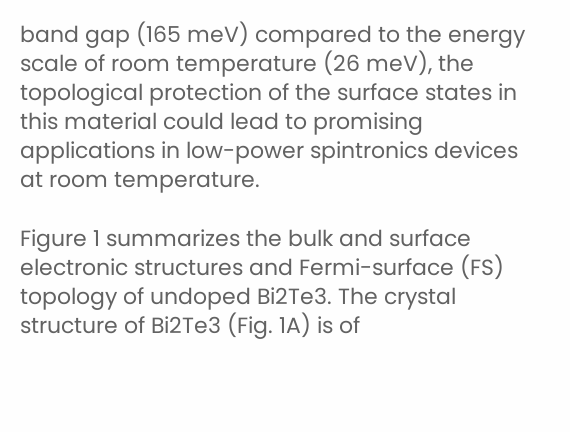band gap (165 meV) compared to the energy scale of room temperature (26 meV), the topological protection of the surface states in this material could lead to promising applications in low-power spintronics devices at room temperature.

Figure 1 summarizes the bulk and surface electronic structures and Fermi-surface (FS) topology of undoped Bi2Te3. The crystal structure of Bi2Te3 (Fig. 1A) is of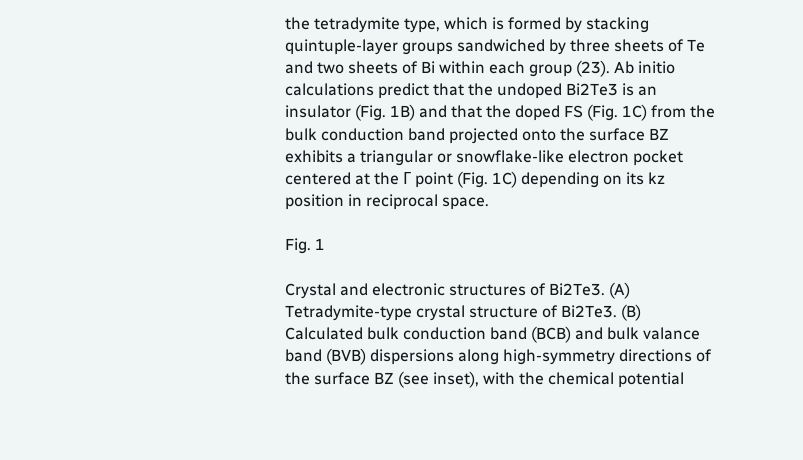the tetradymite type, which is formed by stacking quintuple-layer groups sandwiched by three sheets of Te and two sheets of Bi within each group (23). Ab initio calculations predict that the undoped Bi2Te3 is an insulator (Fig. 1B) and that the doped FS (Fig. 1C) from the bulk conduction band projected onto the surface BZ exhibits a triangular or snowflake-like electron pocket centered at the Γ point (Fig. 1C) depending on its kz position in reciprocal space.

Fig. 1

Crystal and electronic structures of Bi2Te3. (A) Tetradymite-type crystal structure of Bi2Te3. (B) Calculated bulk conduction band (BCB) and bulk valance band (BVB) dispersions along high-symmetry directions of the surface BZ (see inset), with the chemical potential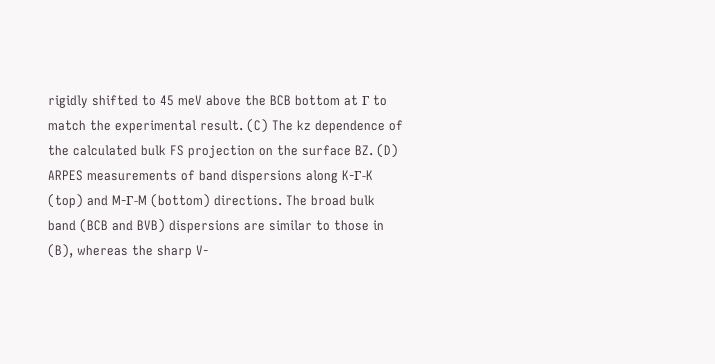rigidly shifted to 45 meV above the BCB bottom at Γ to match the experimental result. (C) The kz dependence of the calculated bulk FS projection on the surface BZ. (D) ARPES measurements of band dispersions along K-Γ-K (top) and M-Γ-M (bottom) directions. The broad bulk band (BCB and BVB) dispersions are similar to those in (B), whereas the sharp V-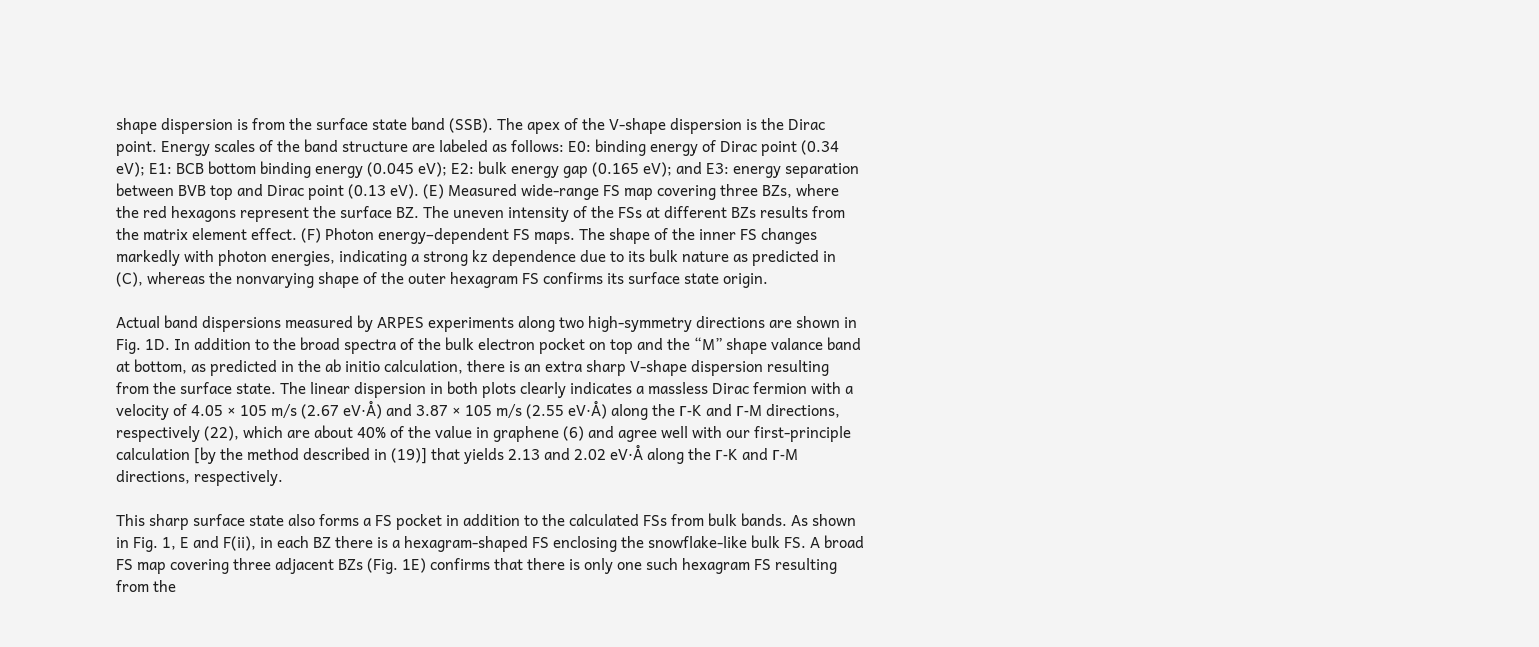shape dispersion is from the surface state band (SSB). The apex of the V-shape dispersion is the Dirac point. Energy scales of the band structure are labeled as follows: E0: binding energy of Dirac point (0.34 eV); E1: BCB bottom binding energy (0.045 eV); E2: bulk energy gap (0.165 eV); and E3: energy separation between BVB top and Dirac point (0.13 eV). (E) Measured wide-range FS map covering three BZs, where the red hexagons represent the surface BZ. The uneven intensity of the FSs at different BZs results from the matrix element effect. (F) Photon energy–dependent FS maps. The shape of the inner FS changes markedly with photon energies, indicating a strong kz dependence due to its bulk nature as predicted in (C), whereas the nonvarying shape of the outer hexagram FS confirms its surface state origin.

Actual band dispersions measured by ARPES experiments along two high-symmetry directions are shown in Fig. 1D. In addition to the broad spectra of the bulk electron pocket on top and the “M” shape valance band at bottom, as predicted in the ab initio calculation, there is an extra sharp V-shape dispersion resulting from the surface state. The linear dispersion in both plots clearly indicates a massless Dirac fermion with a velocity of 4.05 × 105 m/s (2.67 eV·Å) and 3.87 × 105 m/s (2.55 eV·Å) along the Γ-K and Γ-M directions, respectively (22), which are about 40% of the value in graphene (6) and agree well with our first-principle calculation [by the method described in (19)] that yields 2.13 and 2.02 eV·Å along the Γ-K and Γ-M directions, respectively.

This sharp surface state also forms a FS pocket in addition to the calculated FSs from bulk bands. As shown in Fig. 1, E and F(ii), in each BZ there is a hexagram-shaped FS enclosing the snowflake-like bulk FS. A broad FS map covering three adjacent BZs (Fig. 1E) confirms that there is only one such hexagram FS resulting from the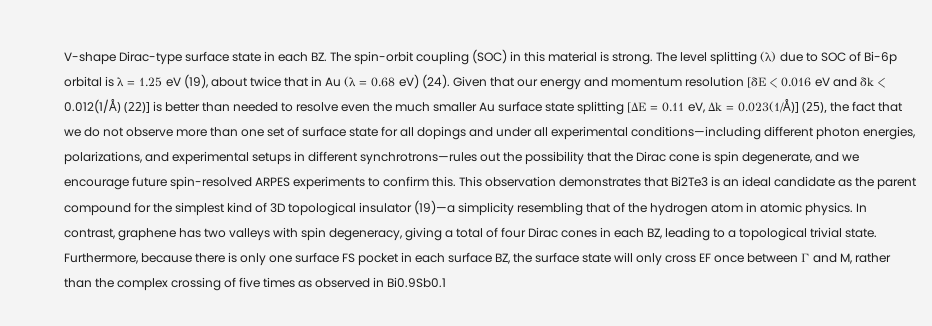V-shape Dirac-type surface state in each BZ. The spin-orbit coupling (SOC) in this material is strong. The level splitting (λ) due to SOC of Bi-6p orbital is λ = 1.25 eV (19), about twice that in Au (λ = 0.68 eV) (24). Given that our energy and momentum resolution [δE < 0.016 eV and δk < 0.012(1/Å) (22)] is better than needed to resolve even the much smaller Au surface state splitting [ΔE = 0.11 eV, Δk = 0.023(1/Å)] (25), the fact that we do not observe more than one set of surface state for all dopings and under all experimental conditions—including different photon energies, polarizations, and experimental setups in different synchrotrons—rules out the possibility that the Dirac cone is spin degenerate, and we encourage future spin-resolved ARPES experiments to confirm this. This observation demonstrates that Bi2Te3 is an ideal candidate as the parent compound for the simplest kind of 3D topological insulator (19)—a simplicity resembling that of the hydrogen atom in atomic physics. In contrast, graphene has two valleys with spin degeneracy, giving a total of four Dirac cones in each BZ, leading to a topological trivial state. Furthermore, because there is only one surface FS pocket in each surface BZ, the surface state will only cross EF once between Γ and M, rather than the complex crossing of five times as observed in Bi0.9Sb0.1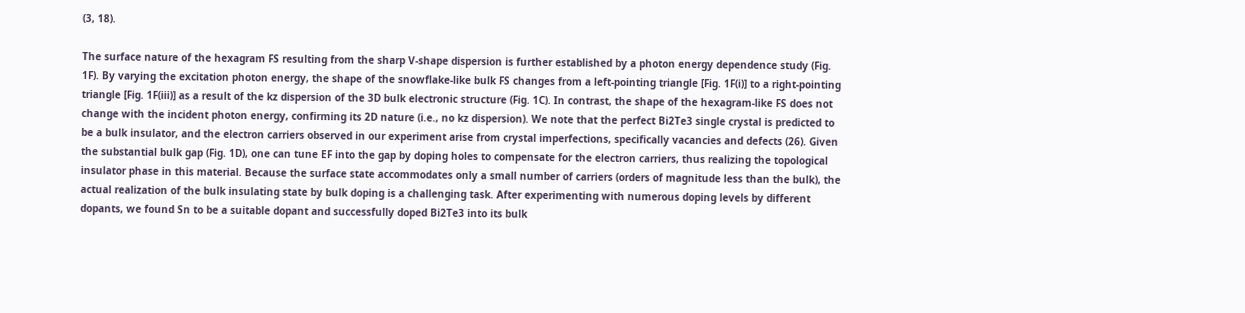(3, 18).

The surface nature of the hexagram FS resulting from the sharp V-shape dispersion is further established by a photon energy dependence study (Fig. 1F). By varying the excitation photon energy, the shape of the snowflake-like bulk FS changes from a left-pointing triangle [Fig. 1F(i)] to a right-pointing triangle [Fig. 1F(iii)] as a result of the kz dispersion of the 3D bulk electronic structure (Fig. 1C). In contrast, the shape of the hexagram-like FS does not change with the incident photon energy, confirming its 2D nature (i.e., no kz dispersion). We note that the perfect Bi2Te3 single crystal is predicted to be a bulk insulator, and the electron carriers observed in our experiment arise from crystal imperfections, specifically vacancies and defects (26). Given the substantial bulk gap (Fig. 1D), one can tune EF into the gap by doping holes to compensate for the electron carriers, thus realizing the topological insulator phase in this material. Because the surface state accommodates only a small number of carriers (orders of magnitude less than the bulk), the actual realization of the bulk insulating state by bulk doping is a challenging task. After experimenting with numerous doping levels by different dopants, we found Sn to be a suitable dopant and successfully doped Bi2Te3 into its bulk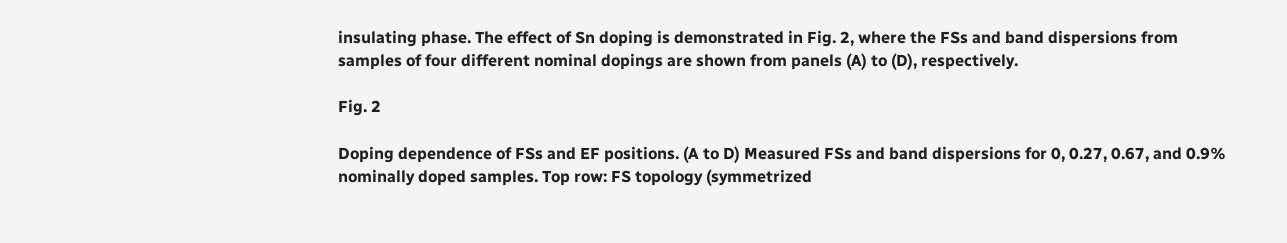insulating phase. The effect of Sn doping is demonstrated in Fig. 2, where the FSs and band dispersions from samples of four different nominal dopings are shown from panels (A) to (D), respectively.

Fig. 2

Doping dependence of FSs and EF positions. (A to D) Measured FSs and band dispersions for 0, 0.27, 0.67, and 0.9% nominally doped samples. Top row: FS topology (symmetrized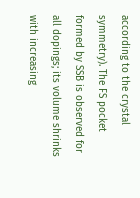according to the crystal symmetry). The FS pocket formed by SSB is observed for all dopings; its volume shrinks with increasing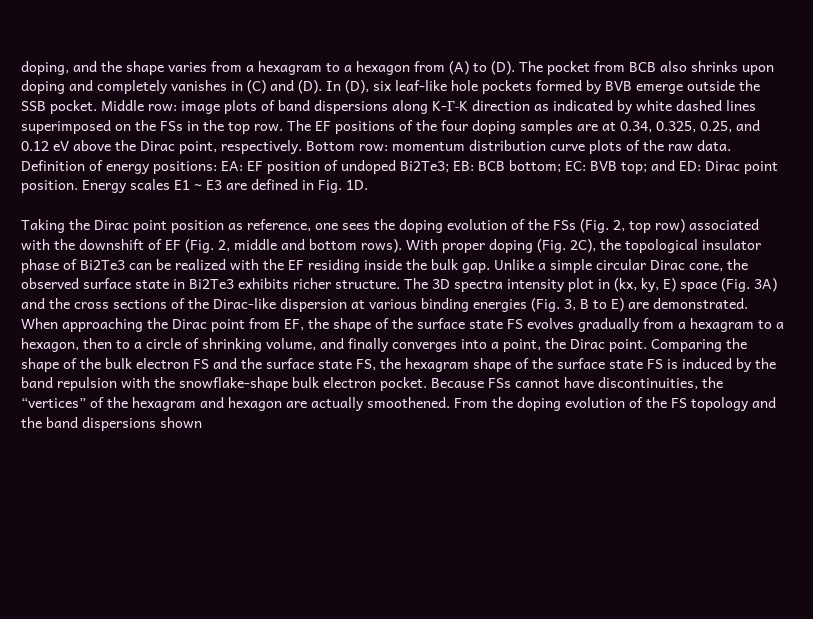doping, and the shape varies from a hexagram to a hexagon from (A) to (D). The pocket from BCB also shrinks upon doping and completely vanishes in (C) and (D). In (D), six leaf-like hole pockets formed by BVB emerge outside the SSB pocket. Middle row: image plots of band dispersions along K-Γ-K direction as indicated by white dashed lines superimposed on the FSs in the top row. The EF positions of the four doping samples are at 0.34, 0.325, 0.25, and 0.12 eV above the Dirac point, respectively. Bottom row: momentum distribution curve plots of the raw data. Definition of energy positions: EA: EF position of undoped Bi2Te3; EB: BCB bottom; EC: BVB top; and ED: Dirac point position. Energy scales E1 ~ E3 are defined in Fig. 1D.

Taking the Dirac point position as reference, one sees the doping evolution of the FSs (Fig. 2, top row) associated with the downshift of EF (Fig. 2, middle and bottom rows). With proper doping (Fig. 2C), the topological insulator phase of Bi2Te3 can be realized with the EF residing inside the bulk gap. Unlike a simple circular Dirac cone, the observed surface state in Bi2Te3 exhibits richer structure. The 3D spectra intensity plot in (kx, ky, E) space (Fig. 3A) and the cross sections of the Dirac-like dispersion at various binding energies (Fig. 3, B to E) are demonstrated. When approaching the Dirac point from EF, the shape of the surface state FS evolves gradually from a hexagram to a hexagon, then to a circle of shrinking volume, and finally converges into a point, the Dirac point. Comparing the shape of the bulk electron FS and the surface state FS, the hexagram shape of the surface state FS is induced by the band repulsion with the snowflake-shape bulk electron pocket. Because FSs cannot have discontinuities, the “vertices” of the hexagram and hexagon are actually smoothened. From the doping evolution of the FS topology and the band dispersions shown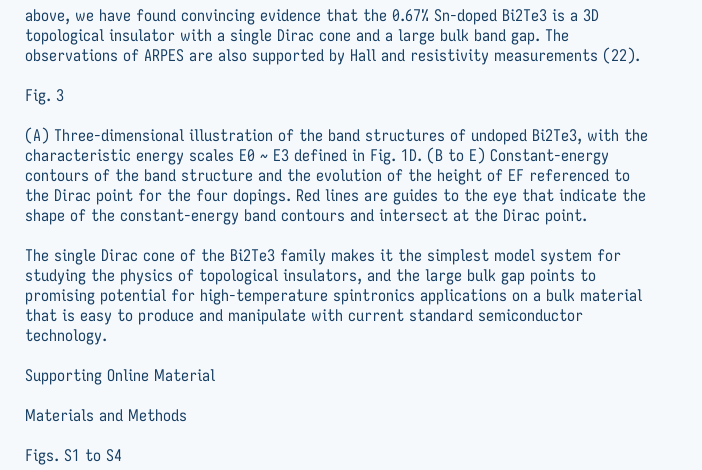above, we have found convincing evidence that the 0.67% Sn-doped Bi2Te3 is a 3D topological insulator with a single Dirac cone and a large bulk band gap. The observations of ARPES are also supported by Hall and resistivity measurements (22).

Fig. 3

(A) Three-dimensional illustration of the band structures of undoped Bi2Te3, with the characteristic energy scales E0 ~ E3 defined in Fig. 1D. (B to E) Constant-energy contours of the band structure and the evolution of the height of EF referenced to the Dirac point for the four dopings. Red lines are guides to the eye that indicate the shape of the constant-energy band contours and intersect at the Dirac point.

The single Dirac cone of the Bi2Te3 family makes it the simplest model system for studying the physics of topological insulators, and the large bulk gap points to promising potential for high-temperature spintronics applications on a bulk material that is easy to produce and manipulate with current standard semiconductor technology.

Supporting Online Material

Materials and Methods

Figs. S1 to S4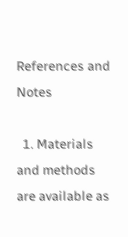References and Notes

  1. Materials and methods are available as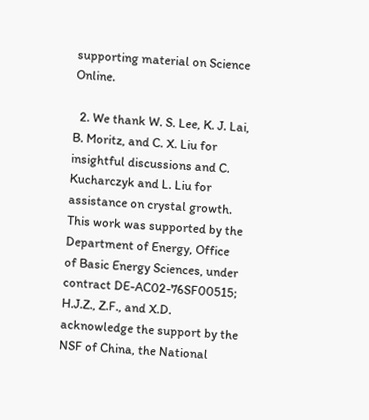supporting material on Science Online.

  2. We thank W. S. Lee, K. J. Lai, B. Moritz, and C. X. Liu for insightful discussions and C. Kucharczyk and L. Liu for assistance on crystal growth. This work was supported by the Department of Energy, Office of Basic Energy Sciences, under contract DE-AC02-76SF00515; H.J.Z., Z.F., and X.D. acknowledge the support by the NSF of China, the National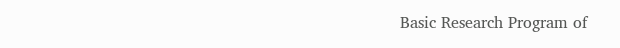Basic Research Program of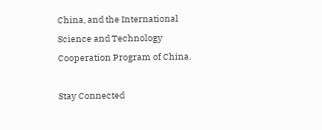China, and the International Science and Technology Cooperation Program of China.

Stay Connected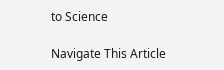to Science

Navigate This Article